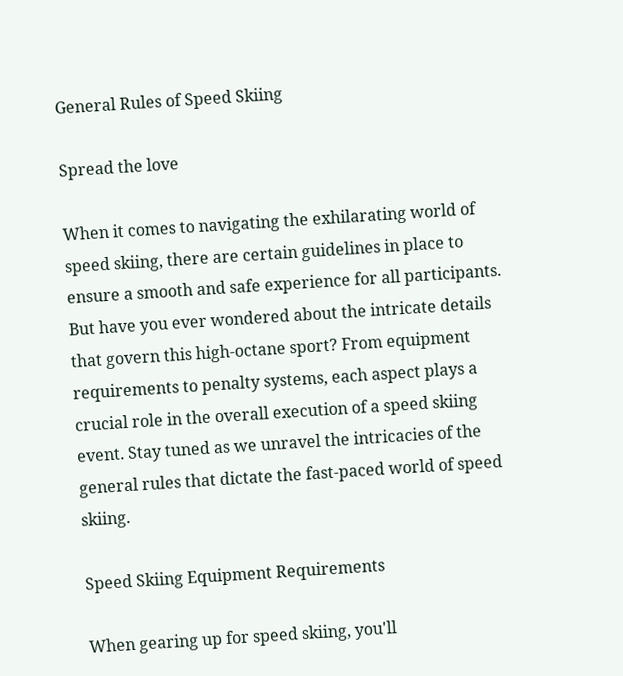General Rules of Speed Skiing

Spread the love

When it comes to navigating the exhilarating world of speed skiing, there are certain guidelines in place to ensure a smooth and safe experience for all participants. But have you ever wondered about the intricate details that govern this high-octane sport? From equipment requirements to penalty systems, each aspect plays a crucial role in the overall execution of a speed skiing event. Stay tuned as we unravel the intricacies of the general rules that dictate the fast-paced world of speed skiing.

Speed Skiing Equipment Requirements

When gearing up for speed skiing, you'll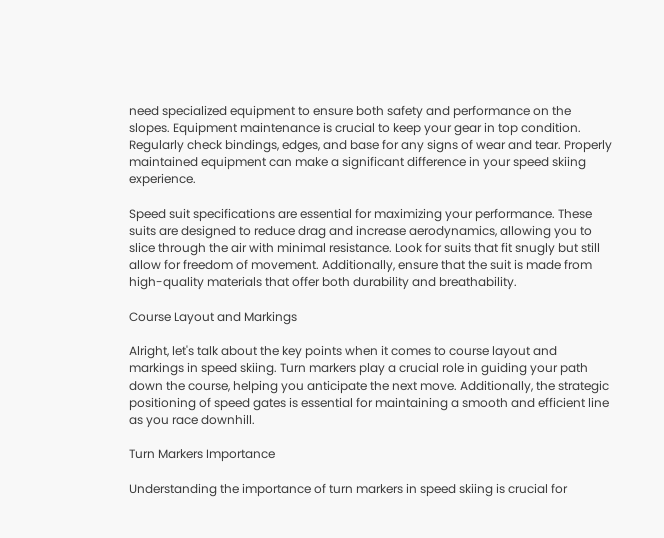need specialized equipment to ensure both safety and performance on the slopes. Equipment maintenance is crucial to keep your gear in top condition. Regularly check bindings, edges, and base for any signs of wear and tear. Properly maintained equipment can make a significant difference in your speed skiing experience.

Speed suit specifications are essential for maximizing your performance. These suits are designed to reduce drag and increase aerodynamics, allowing you to slice through the air with minimal resistance. Look for suits that fit snugly but still allow for freedom of movement. Additionally, ensure that the suit is made from high-quality materials that offer both durability and breathability.

Course Layout and Markings

Alright, let's talk about the key points when it comes to course layout and markings in speed skiing. Turn markers play a crucial role in guiding your path down the course, helping you anticipate the next move. Additionally, the strategic positioning of speed gates is essential for maintaining a smooth and efficient line as you race downhill.

Turn Markers Importance

Understanding the importance of turn markers in speed skiing is crucial for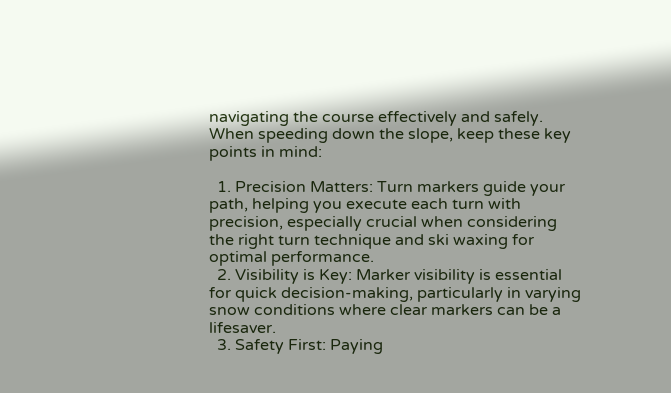navigating the course effectively and safely. When speeding down the slope, keep these key points in mind:

  1. Precision Matters: Turn markers guide your path, helping you execute each turn with precision, especially crucial when considering the right turn technique and ski waxing for optimal performance.
  2. Visibility is Key: Marker visibility is essential for quick decision-making, particularly in varying snow conditions where clear markers can be a lifesaver.
  3. Safety First: Paying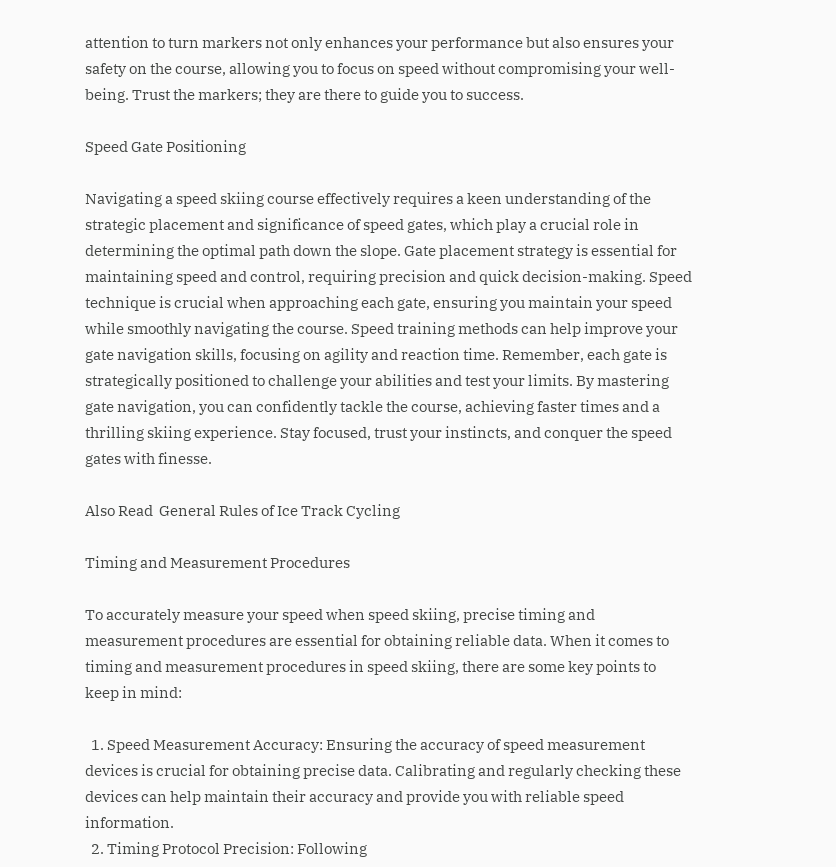attention to turn markers not only enhances your performance but also ensures your safety on the course, allowing you to focus on speed without compromising your well-being. Trust the markers; they are there to guide you to success.

Speed Gate Positioning

Navigating a speed skiing course effectively requires a keen understanding of the strategic placement and significance of speed gates, which play a crucial role in determining the optimal path down the slope. Gate placement strategy is essential for maintaining speed and control, requiring precision and quick decision-making. Speed technique is crucial when approaching each gate, ensuring you maintain your speed while smoothly navigating the course. Speed training methods can help improve your gate navigation skills, focusing on agility and reaction time. Remember, each gate is strategically positioned to challenge your abilities and test your limits. By mastering gate navigation, you can confidently tackle the course, achieving faster times and a thrilling skiing experience. Stay focused, trust your instincts, and conquer the speed gates with finesse.

Also Read  General Rules of Ice Track Cycling

Timing and Measurement Procedures

To accurately measure your speed when speed skiing, precise timing and measurement procedures are essential for obtaining reliable data. When it comes to timing and measurement procedures in speed skiing, there are some key points to keep in mind:

  1. Speed Measurement Accuracy: Ensuring the accuracy of speed measurement devices is crucial for obtaining precise data. Calibrating and regularly checking these devices can help maintain their accuracy and provide you with reliable speed information.
  2. Timing Protocol Precision: Following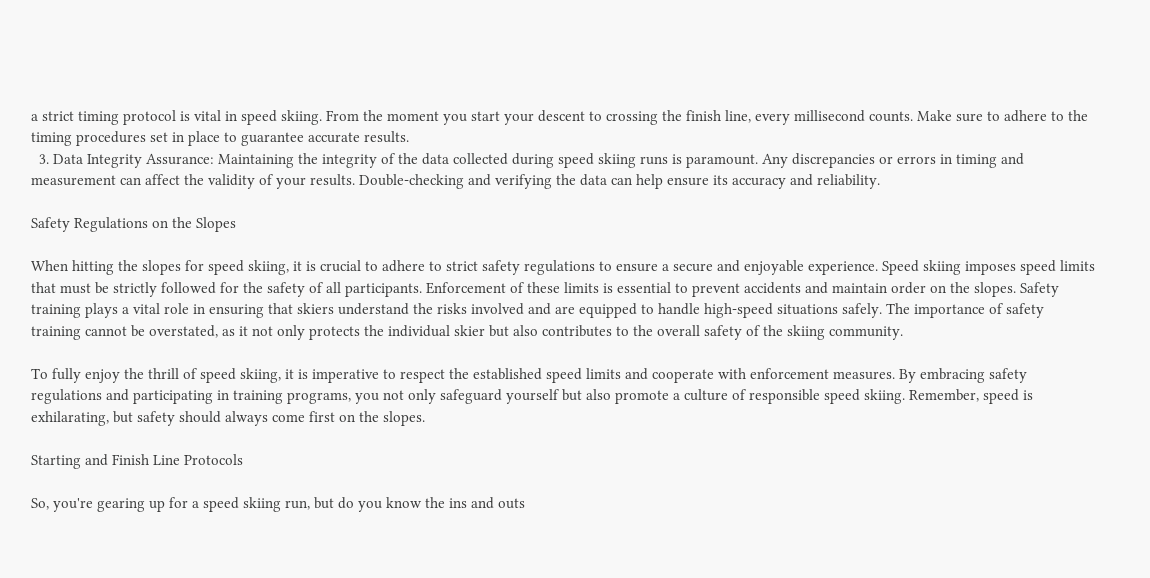a strict timing protocol is vital in speed skiing. From the moment you start your descent to crossing the finish line, every millisecond counts. Make sure to adhere to the timing procedures set in place to guarantee accurate results.
  3. Data Integrity Assurance: Maintaining the integrity of the data collected during speed skiing runs is paramount. Any discrepancies or errors in timing and measurement can affect the validity of your results. Double-checking and verifying the data can help ensure its accuracy and reliability.

Safety Regulations on the Slopes

When hitting the slopes for speed skiing, it is crucial to adhere to strict safety regulations to ensure a secure and enjoyable experience. Speed skiing imposes speed limits that must be strictly followed for the safety of all participants. Enforcement of these limits is essential to prevent accidents and maintain order on the slopes. Safety training plays a vital role in ensuring that skiers understand the risks involved and are equipped to handle high-speed situations safely. The importance of safety training cannot be overstated, as it not only protects the individual skier but also contributes to the overall safety of the skiing community.

To fully enjoy the thrill of speed skiing, it is imperative to respect the established speed limits and cooperate with enforcement measures. By embracing safety regulations and participating in training programs, you not only safeguard yourself but also promote a culture of responsible speed skiing. Remember, speed is exhilarating, but safety should always come first on the slopes.

Starting and Finish Line Protocols

So, you're gearing up for a speed skiing run, but do you know the ins and outs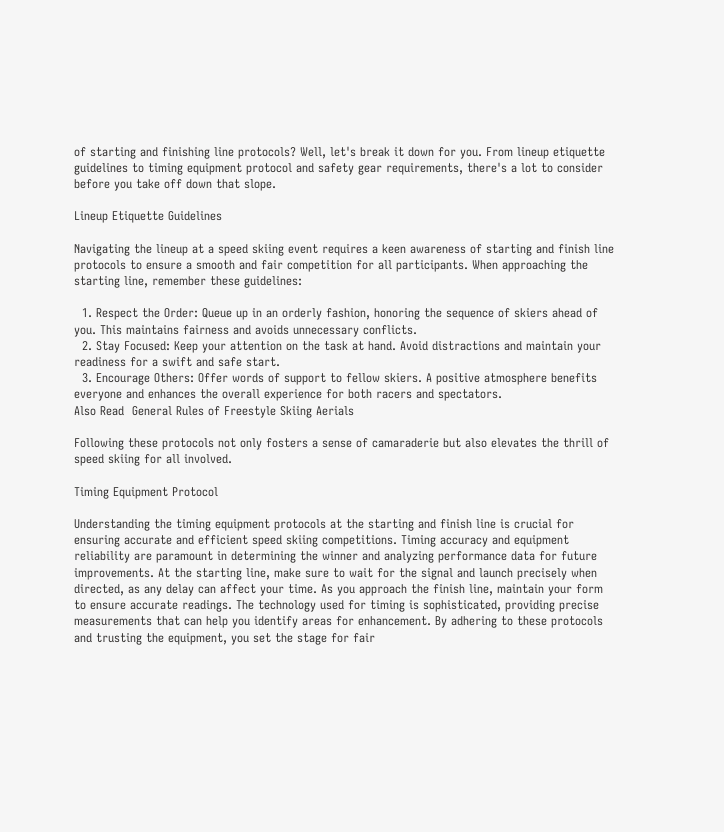of starting and finishing line protocols? Well, let's break it down for you. From lineup etiquette guidelines to timing equipment protocol and safety gear requirements, there's a lot to consider before you take off down that slope.

Lineup Etiquette Guidelines

Navigating the lineup at a speed skiing event requires a keen awareness of starting and finish line protocols to ensure a smooth and fair competition for all participants. When approaching the starting line, remember these guidelines:

  1. Respect the Order: Queue up in an orderly fashion, honoring the sequence of skiers ahead of you. This maintains fairness and avoids unnecessary conflicts.
  2. Stay Focused: Keep your attention on the task at hand. Avoid distractions and maintain your readiness for a swift and safe start.
  3. Encourage Others: Offer words of support to fellow skiers. A positive atmosphere benefits everyone and enhances the overall experience for both racers and spectators.
Also Read  General Rules of Freestyle Skiing Aerials

Following these protocols not only fosters a sense of camaraderie but also elevates the thrill of speed skiing for all involved.

Timing Equipment Protocol

Understanding the timing equipment protocols at the starting and finish line is crucial for ensuring accurate and efficient speed skiing competitions. Timing accuracy and equipment reliability are paramount in determining the winner and analyzing performance data for future improvements. At the starting line, make sure to wait for the signal and launch precisely when directed, as any delay can affect your time. As you approach the finish line, maintain your form to ensure accurate readings. The technology used for timing is sophisticated, providing precise measurements that can help you identify areas for enhancement. By adhering to these protocols and trusting the equipment, you set the stage for fair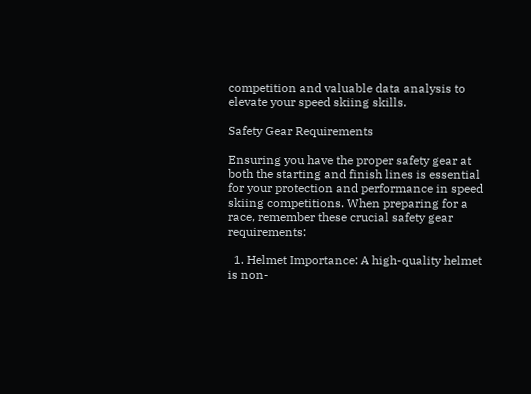competition and valuable data analysis to elevate your speed skiing skills.

Safety Gear Requirements

Ensuring you have the proper safety gear at both the starting and finish lines is essential for your protection and performance in speed skiing competitions. When preparing for a race, remember these crucial safety gear requirements:

  1. Helmet Importance: A high-quality helmet is non-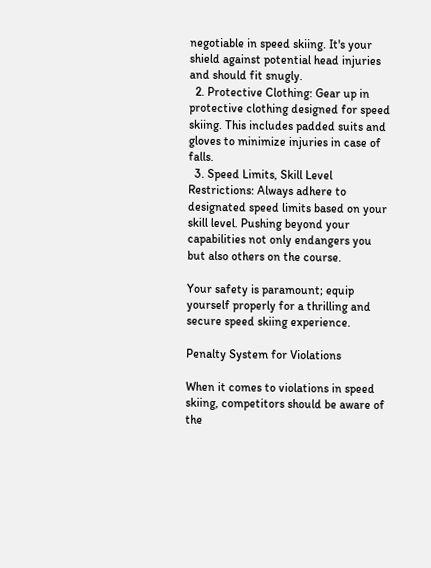negotiable in speed skiing. It's your shield against potential head injuries and should fit snugly.
  2. Protective Clothing: Gear up in protective clothing designed for speed skiing. This includes padded suits and gloves to minimize injuries in case of falls.
  3. Speed Limits, Skill Level Restrictions: Always adhere to designated speed limits based on your skill level. Pushing beyond your capabilities not only endangers you but also others on the course.

Your safety is paramount; equip yourself properly for a thrilling and secure speed skiing experience.

Penalty System for Violations

When it comes to violations in speed skiing, competitors should be aware of the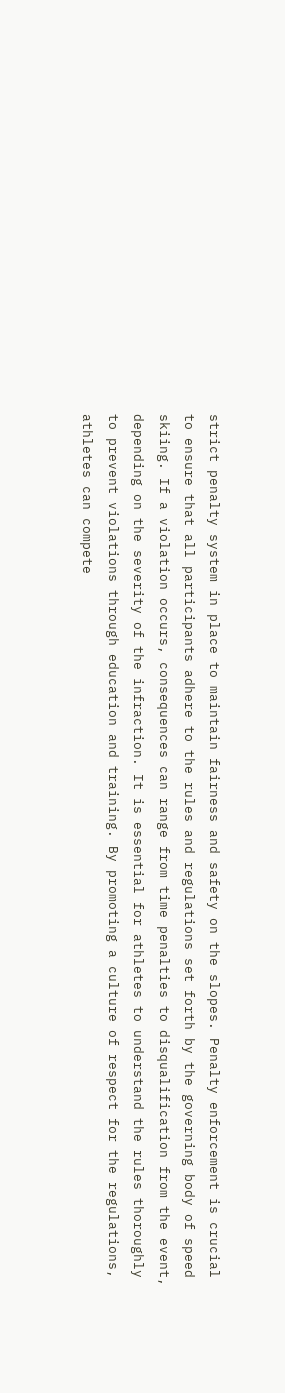strict penalty system in place to maintain fairness and safety on the slopes. Penalty enforcement is crucial to ensure that all participants adhere to the rules and regulations set forth by the governing body of speed skiing. If a violation occurs, consequences can range from time penalties to disqualification from the event, depending on the severity of the infraction. It is essential for athletes to understand the rules thoroughly to prevent violations through education and training. By promoting a culture of respect for the regulations, athletes can compete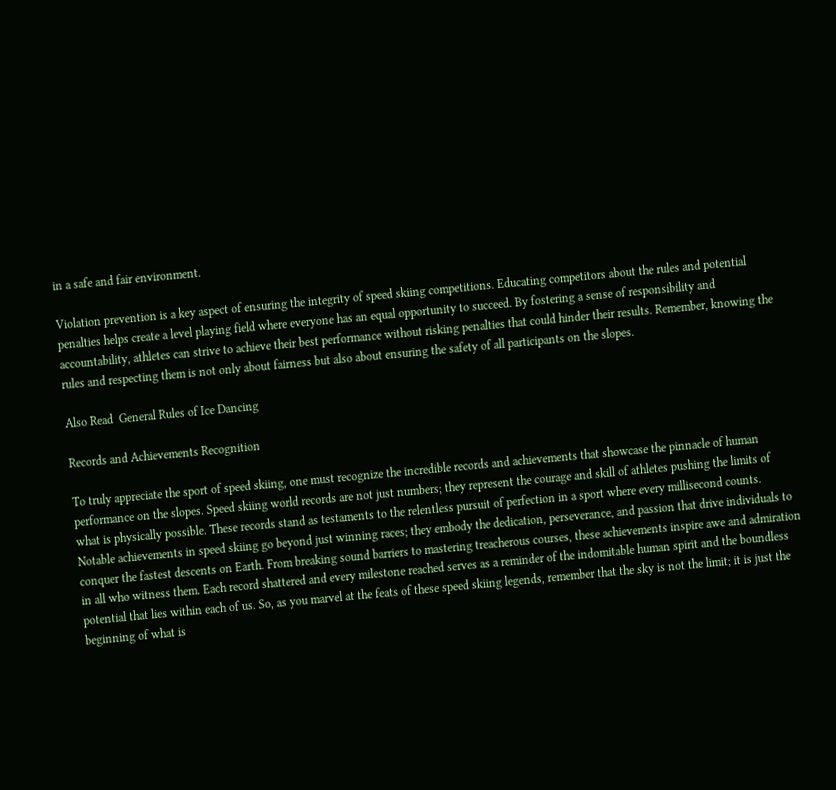in a safe and fair environment.

Violation prevention is a key aspect of ensuring the integrity of speed skiing competitions. Educating competitors about the rules and potential penalties helps create a level playing field where everyone has an equal opportunity to succeed. By fostering a sense of responsibility and accountability, athletes can strive to achieve their best performance without risking penalties that could hinder their results. Remember, knowing the rules and respecting them is not only about fairness but also about ensuring the safety of all participants on the slopes.

Also Read  General Rules of Ice Dancing

Records and Achievements Recognition

To truly appreciate the sport of speed skiing, one must recognize the incredible records and achievements that showcase the pinnacle of human performance on the slopes. Speed skiing world records are not just numbers; they represent the courage and skill of athletes pushing the limits of what is physically possible. These records stand as testaments to the relentless pursuit of perfection in a sport where every millisecond counts. Notable achievements in speed skiing go beyond just winning races; they embody the dedication, perseverance, and passion that drive individuals to conquer the fastest descents on Earth. From breaking sound barriers to mastering treacherous courses, these achievements inspire awe and admiration in all who witness them. Each record shattered and every milestone reached serves as a reminder of the indomitable human spirit and the boundless potential that lies within each of us. So, as you marvel at the feats of these speed skiing legends, remember that the sky is not the limit; it is just the beginning of what is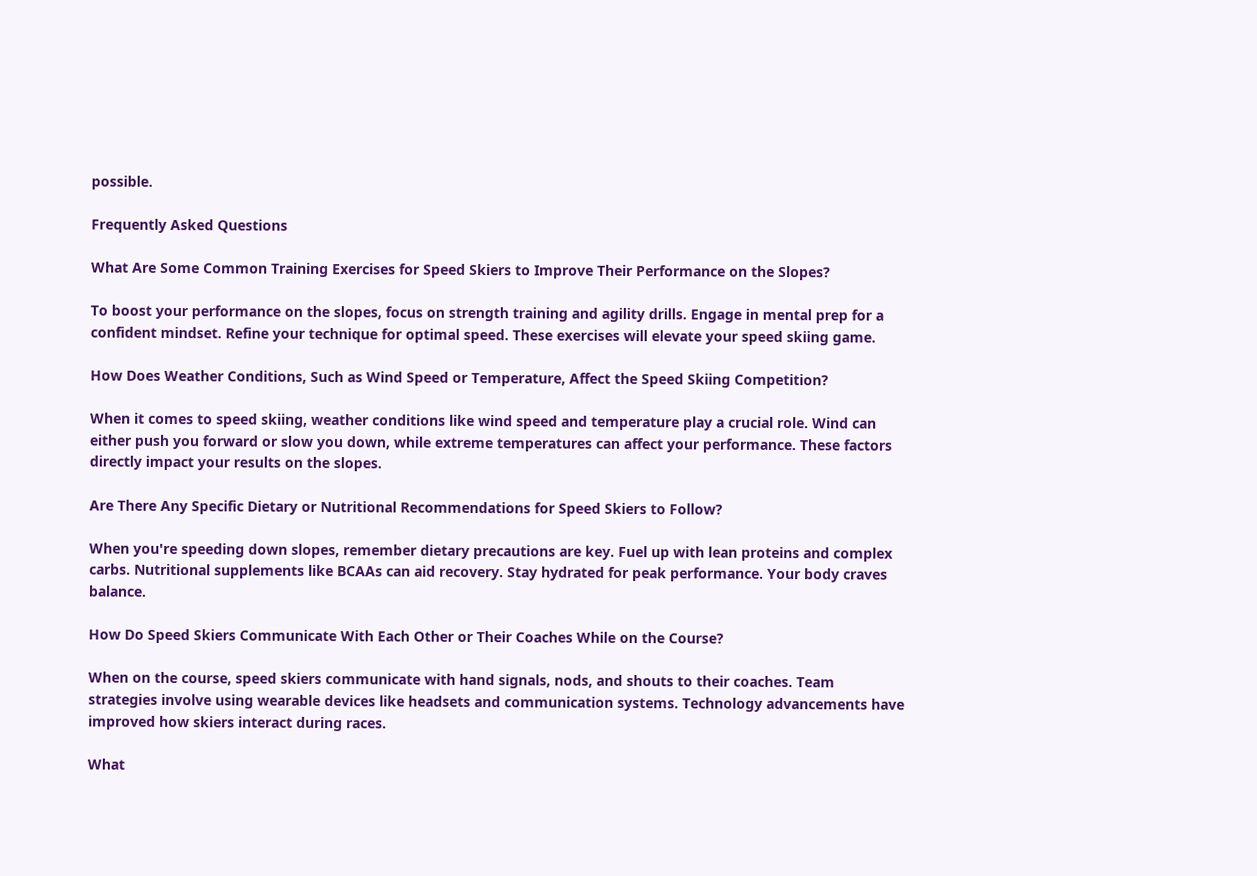possible.

Frequently Asked Questions

What Are Some Common Training Exercises for Speed Skiers to Improve Their Performance on the Slopes?

To boost your performance on the slopes, focus on strength training and agility drills. Engage in mental prep for a confident mindset. Refine your technique for optimal speed. These exercises will elevate your speed skiing game.

How Does Weather Conditions, Such as Wind Speed or Temperature, Affect the Speed Skiing Competition?

When it comes to speed skiing, weather conditions like wind speed and temperature play a crucial role. Wind can either push you forward or slow you down, while extreme temperatures can affect your performance. These factors directly impact your results on the slopes.

Are There Any Specific Dietary or Nutritional Recommendations for Speed Skiers to Follow?

When you're speeding down slopes, remember dietary precautions are key. Fuel up with lean proteins and complex carbs. Nutritional supplements like BCAAs can aid recovery. Stay hydrated for peak performance. Your body craves balance.

How Do Speed Skiers Communicate With Each Other or Their Coaches While on the Course?

When on the course, speed skiers communicate with hand signals, nods, and shouts to their coaches. Team strategies involve using wearable devices like headsets and communication systems. Technology advancements have improved how skiers interact during races.

What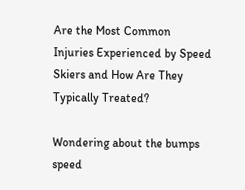Are the Most Common Injuries Experienced by Speed Skiers and How Are They Typically Treated?

Wondering about the bumps speed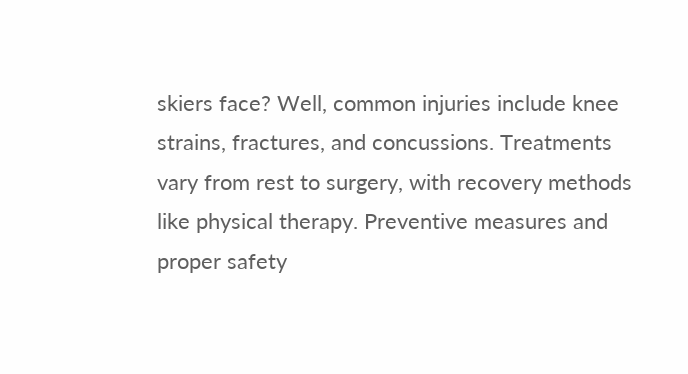skiers face? Well, common injuries include knee strains, fractures, and concussions. Treatments vary from rest to surgery, with recovery methods like physical therapy. Preventive measures and proper safety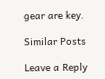gear are key.

Similar Posts

Leave a Reply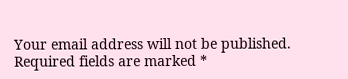Your email address will not be published. Required fields are marked *